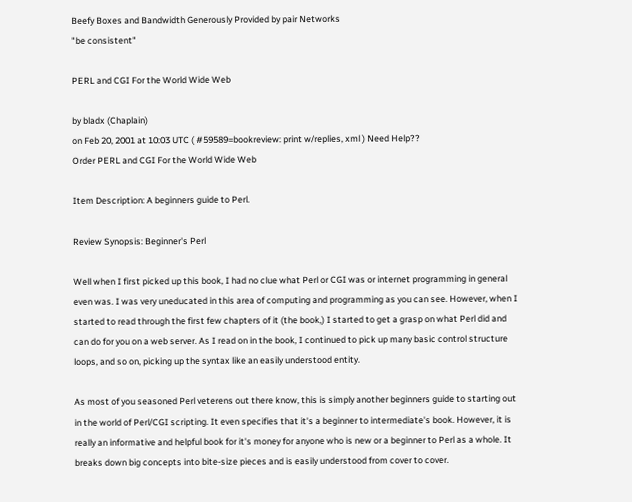Beefy Boxes and Bandwidth Generously Provided by pair Networks
"be consistent"

PERL and CGI For the World Wide Web

by bladx (Chaplain)
on Feb 20, 2001 at 10:03 UTC ( #59589=bookreview: print w/replies, xml ) Need Help??
Order PERL and CGI For the World Wide Web

Item Description: A beginners guide to Perl.

Review Synopsis: Beginner's Perl

Well when I first picked up this book, I had no clue what Perl or CGI was or internet programming in general even was. I was very uneducated in this area of computing and programming as you can see. However, when I started to read through the first few chapters of it (the book,) I started to get a grasp on what Perl did and can do for you on a web server. As I read on in the book, I continued to pick up many basic control structure loops, and so on, picking up the syntax like an easily understood entity.

As most of you seasoned Perl veterens out there know, this is simply another beginners guide to starting out in the world of Perl/CGI scripting. It even specifies that it's a beginner to intermediate's book. However, it is really an informative and helpful book for it's money for anyone who is new or a beginner to Perl as a whole. It breaks down big concepts into bite-size pieces and is easily understood from cover to cover.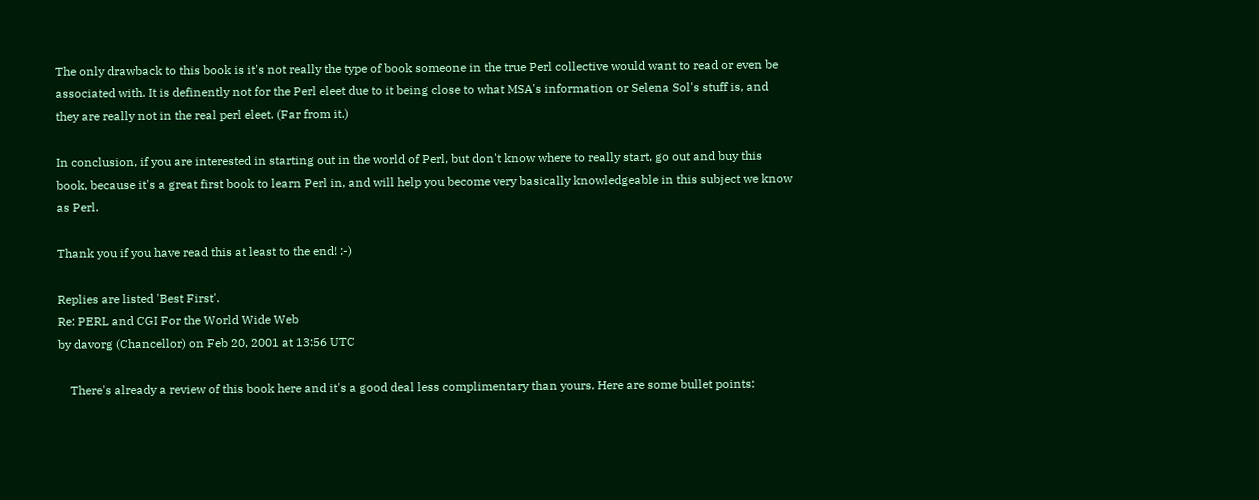The only drawback to this book is it's not really the type of book someone in the true Perl collective would want to read or even be associated with. It is definently not for the Perl eleet due to it being close to what MSA's information or Selena Sol's stuff is, and they are really not in the real perl eleet. (Far from it.)

In conclusion, if you are interested in starting out in the world of Perl, but don't know where to really start, go out and buy this book, because it's a great first book to learn Perl in, and will help you become very basically knowledgeable in this subject we know as Perl.

Thank you if you have read this at least to the end! :-)

Replies are listed 'Best First'.
Re: PERL and CGI For the World Wide Web
by davorg (Chancellor) on Feb 20, 2001 at 13:56 UTC

    There's already a review of this book here and it's a good deal less complimentary than yours. Here are some bullet points: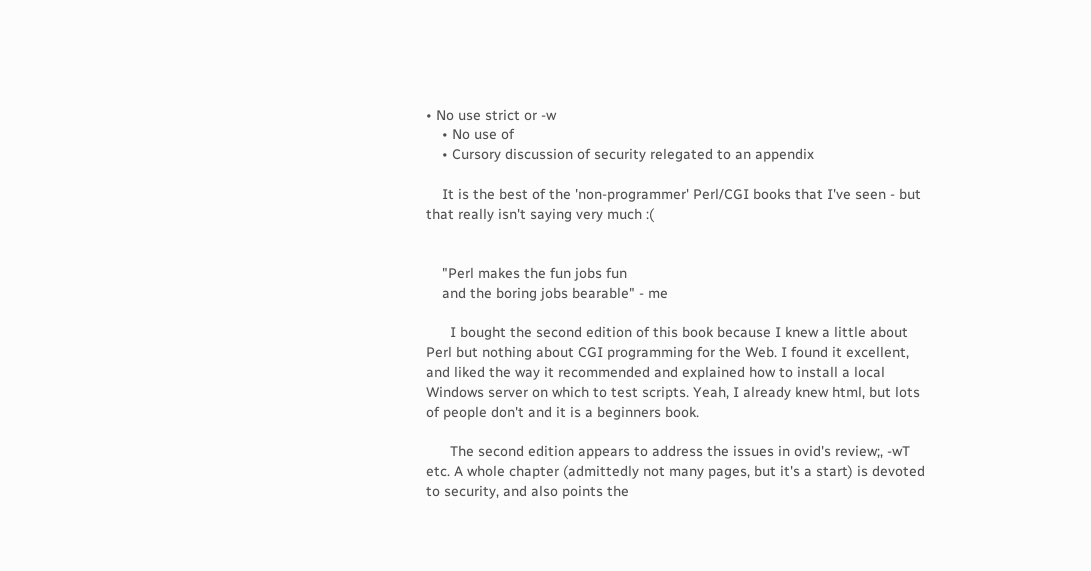• No use strict or -w
    • No use of
    • Cursory discussion of security relegated to an appendix

    It is the best of the 'non-programmer' Perl/CGI books that I've seen - but that really isn't saying very much :(


    "Perl makes the fun jobs fun
    and the boring jobs bearable" - me

      I bought the second edition of this book because I knew a little about Perl but nothing about CGI programming for the Web. I found it excellent, and liked the way it recommended and explained how to install a local Windows server on which to test scripts. Yeah, I already knew html, but lots of people don't and it is a beginners book.

      The second edition appears to address the issues in ovid's review;, -wT etc. A whole chapter (admittedly not many pages, but it's a start) is devoted to security, and also points the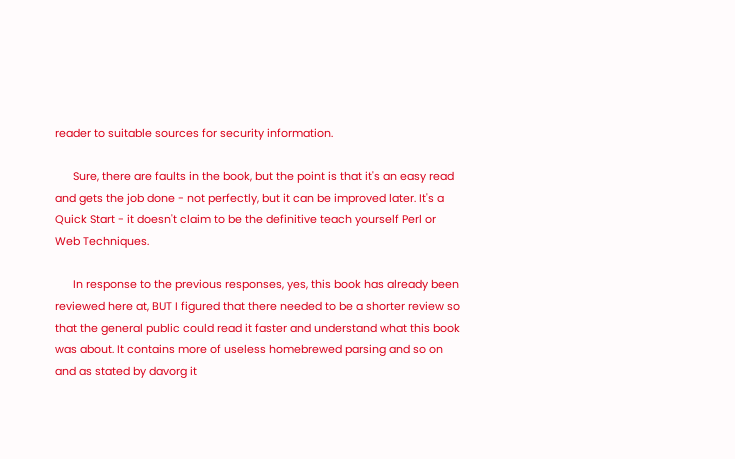reader to suitable sources for security information.

      Sure, there are faults in the book, but the point is that it's an easy read and gets the job done - not perfectly, but it can be improved later. It's a Quick Start - it doesn't claim to be the definitive teach yourself Perl or Web Techniques.

      In response to the previous responses, yes, this book has already been reviewed here at, BUT I figured that there needed to be a shorter review so that the general public could read it faster and understand what this book was about. It contains more of useless homebrewed parsing and so on and as stated by davorg it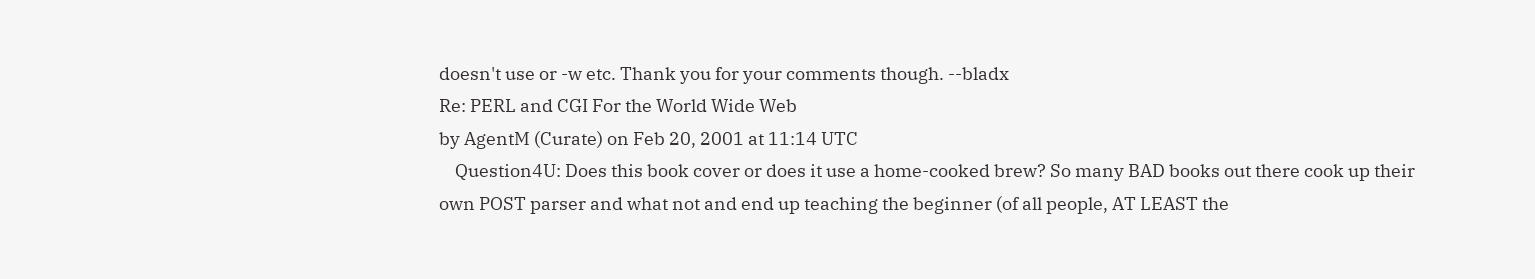doesn't use or -w etc. Thank you for your comments though. --bladx
Re: PERL and CGI For the World Wide Web
by AgentM (Curate) on Feb 20, 2001 at 11:14 UTC
    Question4U: Does this book cover or does it use a home-cooked brew? So many BAD books out there cook up their own POST parser and what not and end up teaching the beginner (of all people, AT LEAST the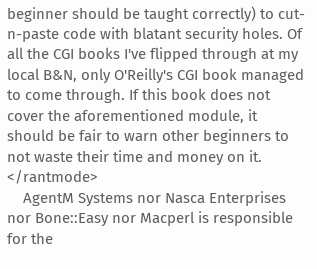beginner should be taught correctly) to cut-n-paste code with blatant security holes. Of all the CGI books I've flipped through at my local B&N, only O'Reilly's CGI book managed to come through. If this book does not cover the aforementioned module, it should be fair to warn other beginners to not waste their time and money on it. </rantmode>
    AgentM Systems nor Nasca Enterprises nor Bone::Easy nor Macperl is responsible for the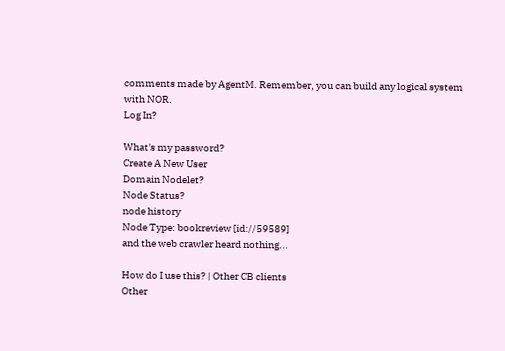comments made by AgentM. Remember, you can build any logical system with NOR.
Log In?

What's my password?
Create A New User
Domain Nodelet?
Node Status?
node history
Node Type: bookreview [id://59589]
and the web crawler heard nothing...

How do I use this? | Other CB clients
Other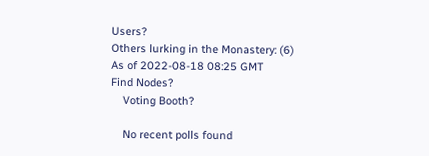Users?
Others lurking in the Monastery: (6)
As of 2022-08-18 08:25 GMT
Find Nodes?
    Voting Booth?

    No recent polls found